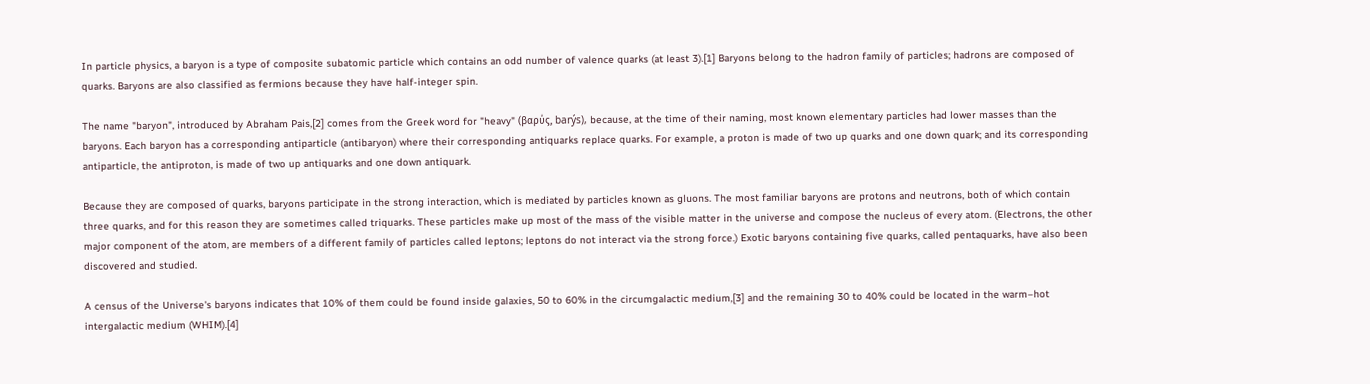In particle physics, a baryon is a type of composite subatomic particle which contains an odd number of valence quarks (at least 3).[1] Baryons belong to the hadron family of particles; hadrons are composed of quarks. Baryons are also classified as fermions because they have half-integer spin.

The name "baryon", introduced by Abraham Pais,[2] comes from the Greek word for "heavy" (βαρύς, barýs), because, at the time of their naming, most known elementary particles had lower masses than the baryons. Each baryon has a corresponding antiparticle (antibaryon) where their corresponding antiquarks replace quarks. For example, a proton is made of two up quarks and one down quark; and its corresponding antiparticle, the antiproton, is made of two up antiquarks and one down antiquark.

Because they are composed of quarks, baryons participate in the strong interaction, which is mediated by particles known as gluons. The most familiar baryons are protons and neutrons, both of which contain three quarks, and for this reason they are sometimes called triquarks. These particles make up most of the mass of the visible matter in the universe and compose the nucleus of every atom. (Electrons, the other major component of the atom, are members of a different family of particles called leptons; leptons do not interact via the strong force.) Exotic baryons containing five quarks, called pentaquarks, have also been discovered and studied.

A census of the Universe's baryons indicates that 10% of them could be found inside galaxies, 50 to 60% in the circumgalactic medium,[3] and the remaining 30 to 40% could be located in the warm–hot intergalactic medium (WHIM).[4]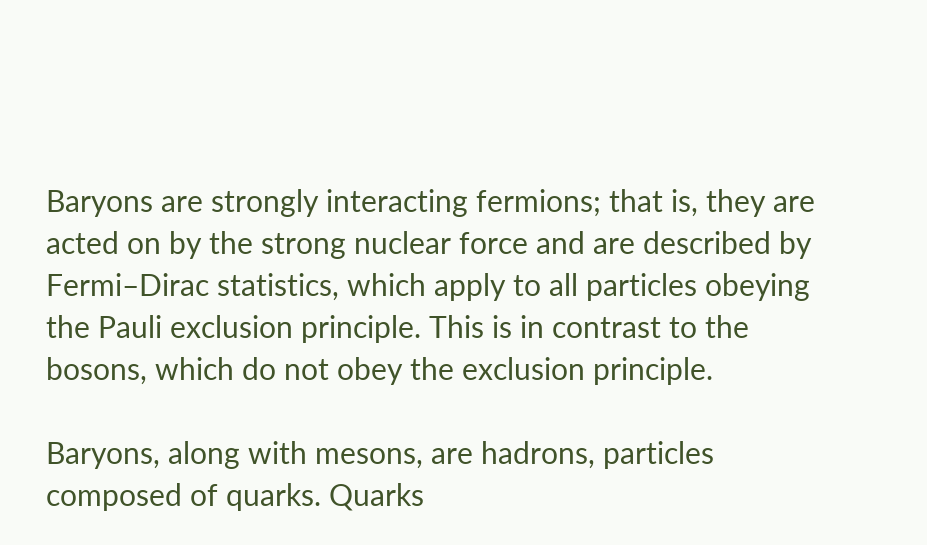Baryons are strongly interacting fermions; that is, they are acted on by the strong nuclear force and are described by Fermi–Dirac statistics, which apply to all particles obeying the Pauli exclusion principle. This is in contrast to the bosons, which do not obey the exclusion principle.

Baryons, along with mesons, are hadrons, particles composed of quarks. Quarks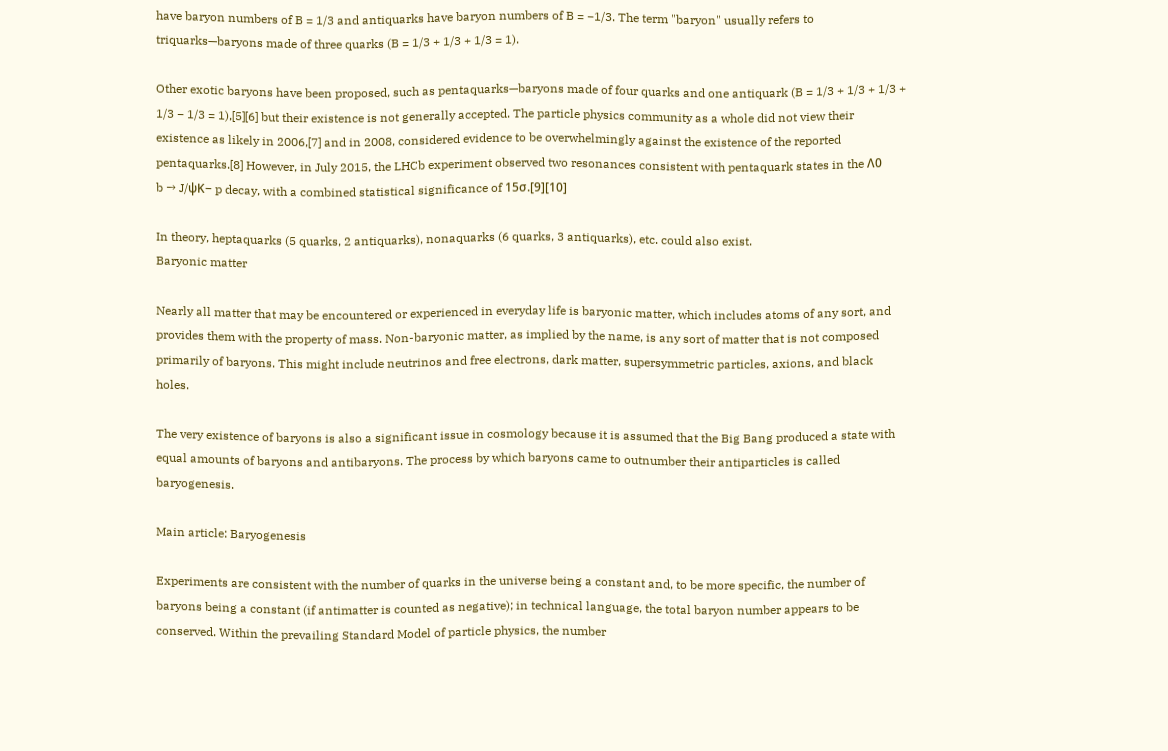have baryon numbers of B = 1/3 and antiquarks have baryon numbers of B = −1/3. The term "baryon" usually refers to triquarks—baryons made of three quarks (B = 1/3 + 1/3 + 1/3 = 1).

Other exotic baryons have been proposed, such as pentaquarks—baryons made of four quarks and one antiquark (B = 1/3 + 1/3 + 1/3 + 1/3 − 1/3 = 1),[5][6] but their existence is not generally accepted. The particle physics community as a whole did not view their existence as likely in 2006,[7] and in 2008, considered evidence to be overwhelmingly against the existence of the reported pentaquarks.[8] However, in July 2015, the LHCb experiment observed two resonances consistent with pentaquark states in the Λ0
b → J/ψK− p decay, with a combined statistical significance of 15σ.[9][10]

In theory, heptaquarks (5 quarks, 2 antiquarks), nonaquarks (6 quarks, 3 antiquarks), etc. could also exist.
Baryonic matter

Nearly all matter that may be encountered or experienced in everyday life is baryonic matter, which includes atoms of any sort, and provides them with the property of mass. Non-baryonic matter, as implied by the name, is any sort of matter that is not composed primarily of baryons. This might include neutrinos and free electrons, dark matter, supersymmetric particles, axions, and black holes.

The very existence of baryons is also a significant issue in cosmology because it is assumed that the Big Bang produced a state with equal amounts of baryons and antibaryons. The process by which baryons came to outnumber their antiparticles is called baryogenesis.

Main article: Baryogenesis

Experiments are consistent with the number of quarks in the universe being a constant and, to be more specific, the number of baryons being a constant (if antimatter is counted as negative); in technical language, the total baryon number appears to be conserved. Within the prevailing Standard Model of particle physics, the number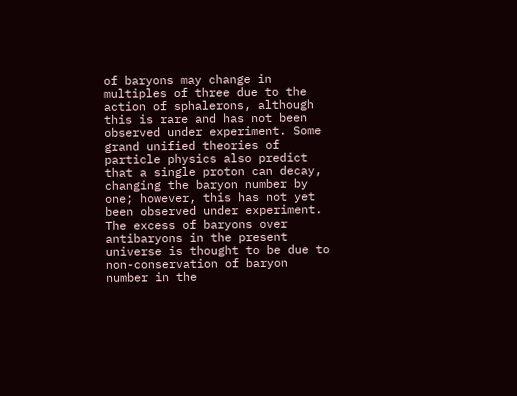of baryons may change in multiples of three due to the action of sphalerons, although this is rare and has not been observed under experiment. Some grand unified theories of particle physics also predict that a single proton can decay, changing the baryon number by one; however, this has not yet been observed under experiment. The excess of baryons over antibaryons in the present universe is thought to be due to non-conservation of baryon number in the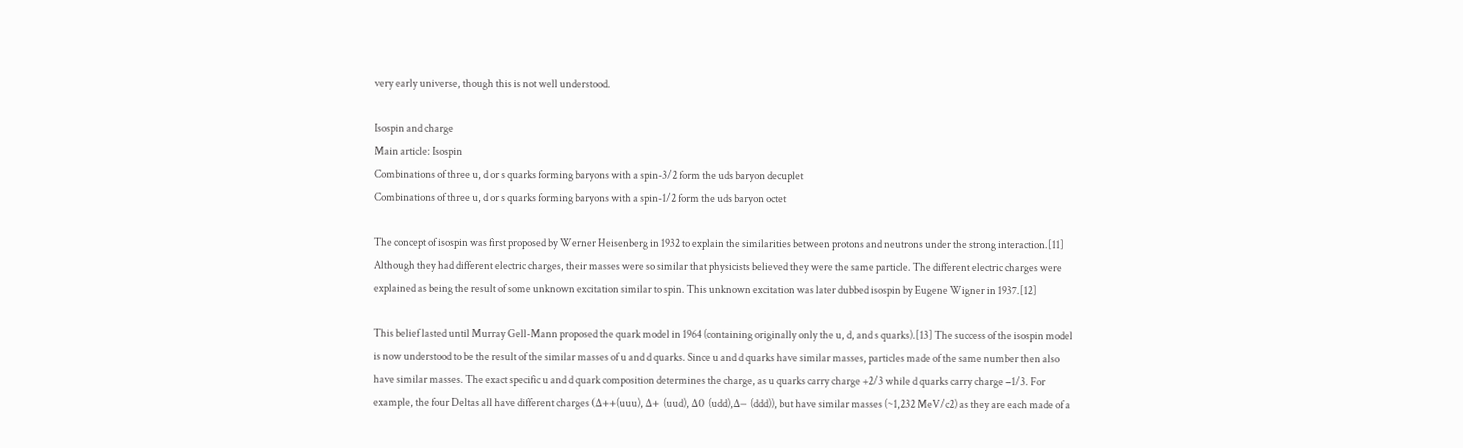very early universe, though this is not well understood.

Isospin and charge
Main article: Isospin
Combinations of three u, d or s quarks forming baryons with a spin-3/2 form the uds baryon decuplet
Combinations of three u, d or s quarks forming baryons with a spin-1/2 form the uds baryon octet

The concept of isospin was first proposed by Werner Heisenberg in 1932 to explain the similarities between protons and neutrons under the strong interaction.[11] Although they had different electric charges, their masses were so similar that physicists believed they were the same particle. The different electric charges were explained as being the result of some unknown excitation similar to spin. This unknown excitation was later dubbed isospin by Eugene Wigner in 1937.[12]

This belief lasted until Murray Gell-Mann proposed the quark model in 1964 (containing originally only the u, d, and s quarks).[13] The success of the isospin model is now understood to be the result of the similar masses of u and d quarks. Since u and d quarks have similar masses, particles made of the same number then also have similar masses. The exact specific u and d quark composition determines the charge, as u quarks carry charge +2/3 while d quarks carry charge −1/3. For example, the four Deltas all have different charges (Δ++(uuu), Δ+ (uud), Δ0 (udd),Δ− (ddd)), but have similar masses (~1,232 MeV/c2) as they are each made of a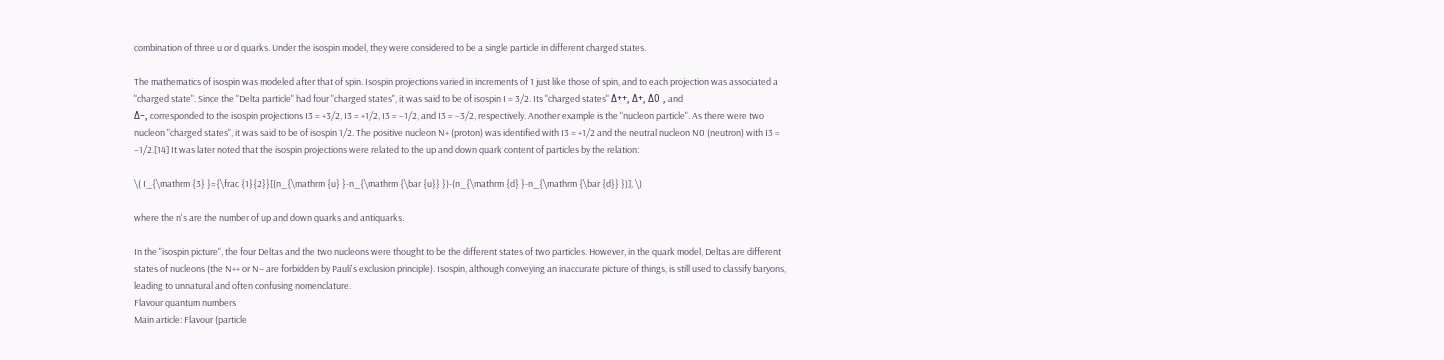combination of three u or d quarks. Under the isospin model, they were considered to be a single particle in different charged states.

The mathematics of isospin was modeled after that of spin. Isospin projections varied in increments of 1 just like those of spin, and to each projection was associated a "charged state". Since the "Delta particle" had four "charged states", it was said to be of isospin I = 3/2. Its "charged states" Δ++, Δ+, Δ0 , and
Δ−, corresponded to the isospin projections I3 = +3/2, I3 = +1/2, I3 = −1/2, and I3 = −3/2, respectively. Another example is the "nucleon particle". As there were two nucleon "charged states", it was said to be of isospin 1/2. The positive nucleon N+ (proton) was identified with I3 = +1/2 and the neutral nucleon N0 (neutron) with I3 = −1/2.[14] It was later noted that the isospin projections were related to the up and down quark content of particles by the relation:

\( I_{\mathrm {3} }={\frac {1}{2}}[(n_{\mathrm {u} }-n_{\mathrm {\bar {u}} })-(n_{\mathrm {d} }-n_{\mathrm {\bar {d}} })], \)

where the n's are the number of up and down quarks and antiquarks.

In the "isospin picture", the four Deltas and the two nucleons were thought to be the different states of two particles. However, in the quark model, Deltas are different states of nucleons (the N++ or N− are forbidden by Pauli's exclusion principle). Isospin, although conveying an inaccurate picture of things, is still used to classify baryons, leading to unnatural and often confusing nomenclature.
Flavour quantum numbers
Main article: Flavour (particle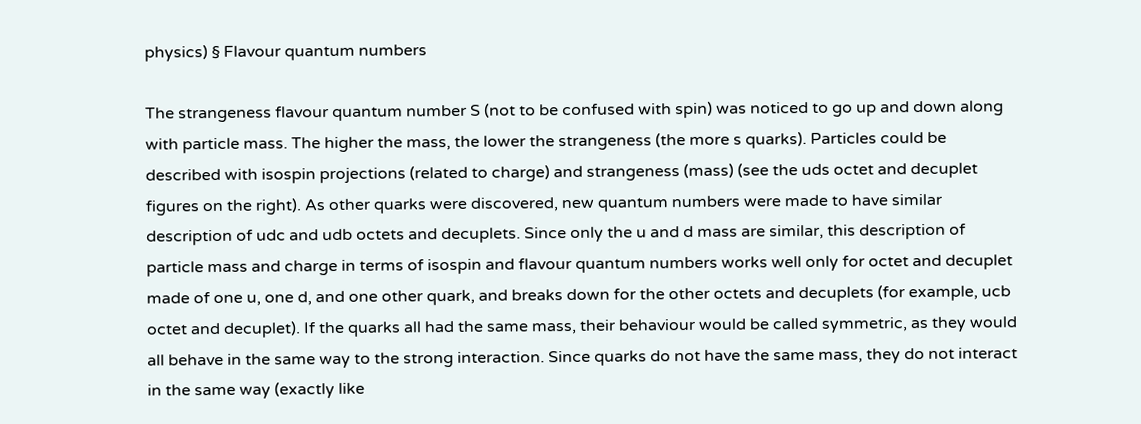physics) § Flavour quantum numbers

The strangeness flavour quantum number S (not to be confused with spin) was noticed to go up and down along with particle mass. The higher the mass, the lower the strangeness (the more s quarks). Particles could be described with isospin projections (related to charge) and strangeness (mass) (see the uds octet and decuplet figures on the right). As other quarks were discovered, new quantum numbers were made to have similar description of udc and udb octets and decuplets. Since only the u and d mass are similar, this description of particle mass and charge in terms of isospin and flavour quantum numbers works well only for octet and decuplet made of one u, one d, and one other quark, and breaks down for the other octets and decuplets (for example, ucb octet and decuplet). If the quarks all had the same mass, their behaviour would be called symmetric, as they would all behave in the same way to the strong interaction. Since quarks do not have the same mass, they do not interact in the same way (exactly like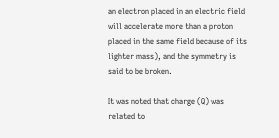an electron placed in an electric field will accelerate more than a proton placed in the same field because of its lighter mass), and the symmetry is said to be broken.

It was noted that charge (Q) was related to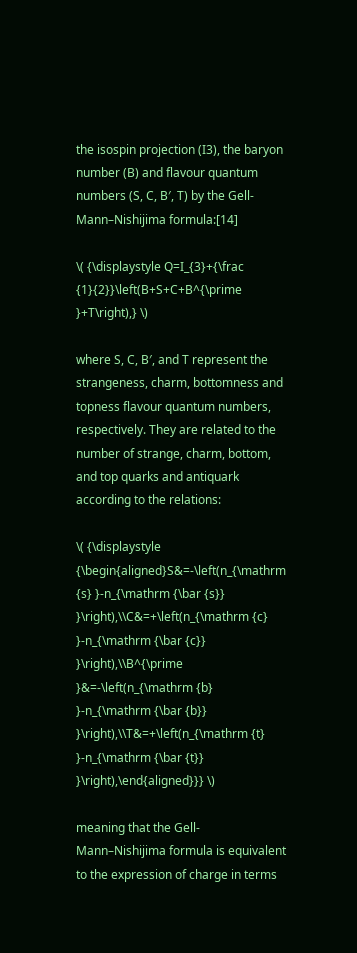the isospin projection (I3), the baryon number (B) and flavour quantum numbers (S, C, B′, T) by the Gell-Mann–Nishijima formula:[14]

\( {\displaystyle Q=I_{3}+{\frac {1}{2}}\left(B+S+C+B^{\prime }+T\right),} \)

where S, C, B′, and T represent the strangeness, charm, bottomness and topness flavour quantum numbers, respectively. They are related to the number of strange, charm, bottom, and top quarks and antiquark according to the relations:

\( {\displaystyle {\begin{aligned}S&=-\left(n_{\mathrm {s} }-n_{\mathrm {\bar {s}} }\right),\\C&=+\left(n_{\mathrm {c} }-n_{\mathrm {\bar {c}} }\right),\\B^{\prime }&=-\left(n_{\mathrm {b} }-n_{\mathrm {\bar {b}} }\right),\\T&=+\left(n_{\mathrm {t} }-n_{\mathrm {\bar {t}} }\right),\end{aligned}}} \)

meaning that the Gell-Mann–Nishijima formula is equivalent to the expression of charge in terms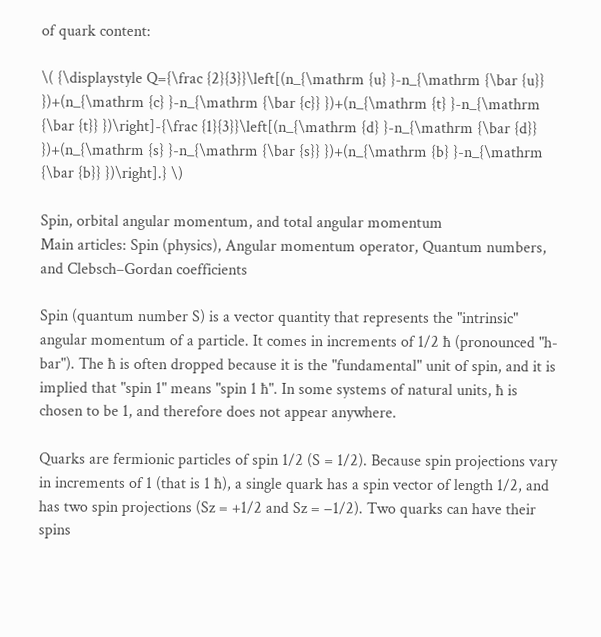of quark content:

\( {\displaystyle Q={\frac {2}{3}}\left[(n_{\mathrm {u} }-n_{\mathrm {\bar {u}} })+(n_{\mathrm {c} }-n_{\mathrm {\bar {c}} })+(n_{\mathrm {t} }-n_{\mathrm {\bar {t}} })\right]-{\frac {1}{3}}\left[(n_{\mathrm {d} }-n_{\mathrm {\bar {d}} })+(n_{\mathrm {s} }-n_{\mathrm {\bar {s}} })+(n_{\mathrm {b} }-n_{\mathrm {\bar {b}} })\right].} \)

Spin, orbital angular momentum, and total angular momentum
Main articles: Spin (physics), Angular momentum operator, Quantum numbers, and Clebsch–Gordan coefficients

Spin (quantum number S) is a vector quantity that represents the "intrinsic" angular momentum of a particle. It comes in increments of 1/2 ħ (pronounced "h-bar"). The ħ is often dropped because it is the "fundamental" unit of spin, and it is implied that "spin 1" means "spin 1 ħ". In some systems of natural units, ħ is chosen to be 1, and therefore does not appear anywhere.

Quarks are fermionic particles of spin 1/2 (S = 1/2). Because spin projections vary in increments of 1 (that is 1 ħ), a single quark has a spin vector of length 1/2, and has two spin projections (Sz = +1/2 and Sz = −1/2). Two quarks can have their spins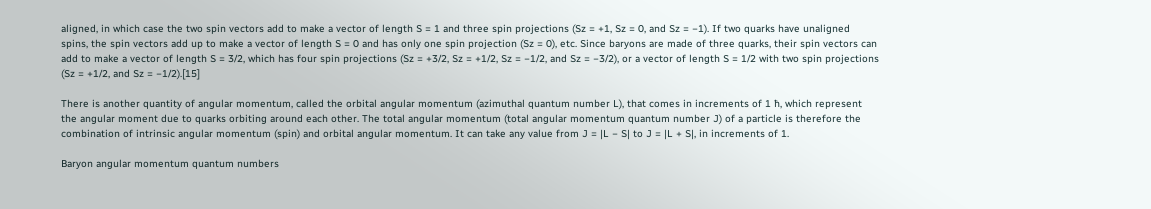aligned, in which case the two spin vectors add to make a vector of length S = 1 and three spin projections (Sz = +1, Sz = 0, and Sz = −1). If two quarks have unaligned spins, the spin vectors add up to make a vector of length S = 0 and has only one spin projection (Sz = 0), etc. Since baryons are made of three quarks, their spin vectors can add to make a vector of length S = 3/2, which has four spin projections (Sz = +3/2, Sz = +1/2, Sz = −1/2, and Sz = −3/2), or a vector of length S = 1/2 with two spin projections (Sz = +1/2, and Sz = −1/2).[15]

There is another quantity of angular momentum, called the orbital angular momentum (azimuthal quantum number L), that comes in increments of 1 ħ, which represent the angular moment due to quarks orbiting around each other. The total angular momentum (total angular momentum quantum number J) of a particle is therefore the combination of intrinsic angular momentum (spin) and orbital angular momentum. It can take any value from J = |L − S| to J = |L + S|, in increments of 1.

Baryon angular momentum quantum numbers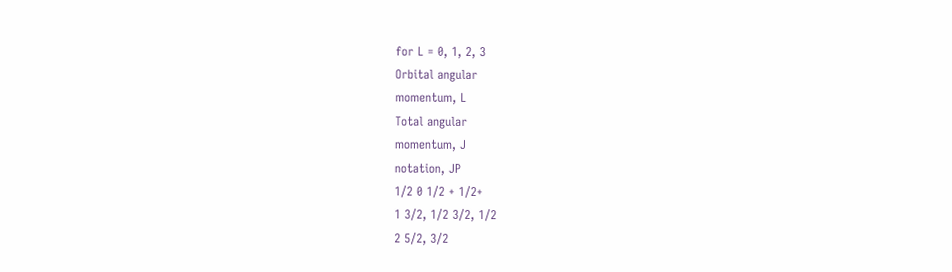for L = 0, 1, 2, 3
Orbital angular
momentum, L
Total angular
momentum, J
notation, JP
1/2 0 1/2 + 1/2+
1 3/2, 1/2 3/2, 1/2
2 5/2, 3/2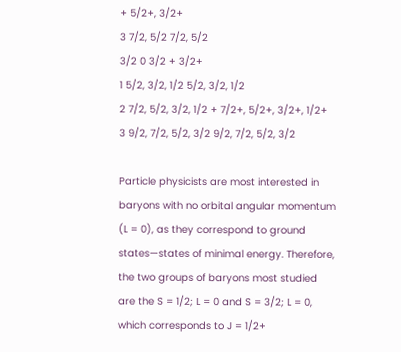+ 5/2+, 3/2+
3 7/2, 5/2 7/2, 5/2
3/2 0 3/2 + 3/2+
1 5/2, 3/2, 1/2 5/2, 3/2, 1/2
2 7/2, 5/2, 3/2, 1/2 + 7/2+, 5/2+, 3/2+, 1/2+
3 9/2, 7/2, 5/2, 3/2 9/2, 7/2, 5/2, 3/2

Particle physicists are most interested in baryons with no orbital angular momentum (L = 0), as they correspond to ground states—states of minimal energy. Therefore, the two groups of baryons most studied are the S = 1/2; L = 0 and S = 3/2; L = 0, which corresponds to J = 1/2+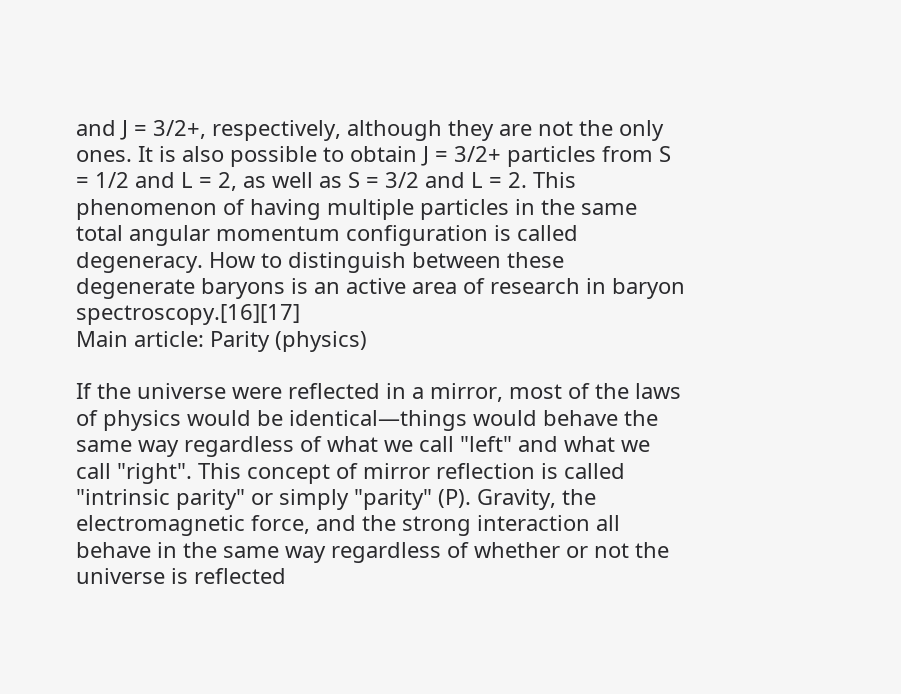and J = 3/2+, respectively, although they are not the only ones. It is also possible to obtain J = 3/2+ particles from S = 1/2 and L = 2, as well as S = 3/2 and L = 2. This phenomenon of having multiple particles in the same total angular momentum configuration is called degeneracy. How to distinguish between these degenerate baryons is an active area of research in baryon spectroscopy.[16][17]
Main article: Parity (physics)

If the universe were reflected in a mirror, most of the laws of physics would be identical—things would behave the same way regardless of what we call "left" and what we call "right". This concept of mirror reflection is called "intrinsic parity" or simply "parity" (P). Gravity, the electromagnetic force, and the strong interaction all behave in the same way regardless of whether or not the universe is reflected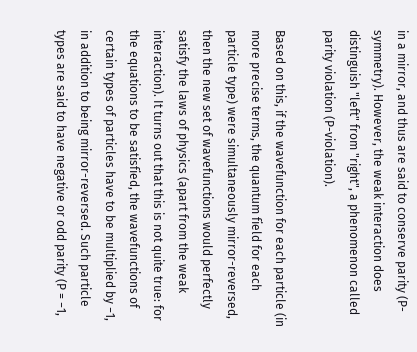in a mirror, and thus are said to conserve parity (P-symmetry). However, the weak interaction does distinguish "left" from "right", a phenomenon called parity violation (P-violation).

Based on this, if the wavefunction for each particle (in more precise terms, the quantum field for each particle type) were simultaneously mirror-reversed, then the new set of wavefunctions would perfectly satisfy the laws of physics (apart from the weak interaction). It turns out that this is not quite true: for the equations to be satisfied, the wavefunctions of certain types of particles have to be multiplied by −1, in addition to being mirror-reversed. Such particle types are said to have negative or odd parity (P = −1,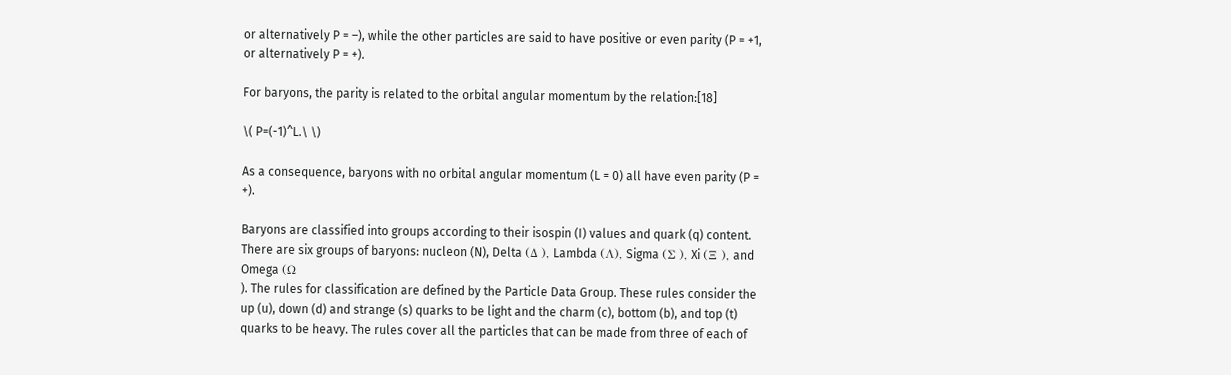or alternatively P = –), while the other particles are said to have positive or even parity (P = +1, or alternatively P = +).

For baryons, the parity is related to the orbital angular momentum by the relation:[18]

\( P=(-1)^L.\ \)

As a consequence, baryons with no orbital angular momentum (L = 0) all have even parity (P = +).

Baryons are classified into groups according to their isospin (I) values and quark (q) content. There are six groups of baryons: nucleon (N), Delta (Δ ), Lambda (Λ), Sigma (Σ ), Xi (Ξ ), and Omega (Ω
). The rules for classification are defined by the Particle Data Group. These rules consider the up (u), down (d) and strange (s) quarks to be light and the charm (c), bottom (b), and top (t) quarks to be heavy. The rules cover all the particles that can be made from three of each of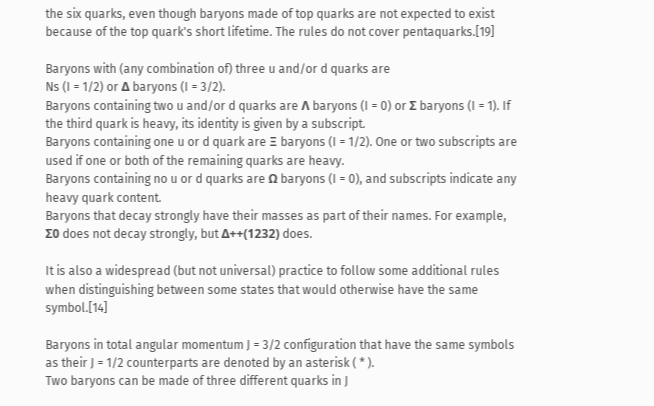the six quarks, even though baryons made of top quarks are not expected to exist because of the top quark's short lifetime. The rules do not cover pentaquarks.[19]

Baryons with (any combination of) three u and/or d quarks are
Ns (I = 1/2) or Δ baryons (I = 3/2).
Baryons containing two u and/or d quarks are Λ baryons (I = 0) or Σ baryons (I = 1). If the third quark is heavy, its identity is given by a subscript.
Baryons containing one u or d quark are Ξ baryons (I = 1/2). One or two subscripts are used if one or both of the remaining quarks are heavy.
Baryons containing no u or d quarks are Ω baryons (I = 0), and subscripts indicate any heavy quark content.
Baryons that decay strongly have their masses as part of their names. For example, Σ0 does not decay strongly, but Δ++(1232) does.

It is also a widespread (but not universal) practice to follow some additional rules when distinguishing between some states that would otherwise have the same symbol.[14]

Baryons in total angular momentum J = 3/2 configuration that have the same symbols as their J = 1/2 counterparts are denoted by an asterisk ( * ).
Two baryons can be made of three different quarks in J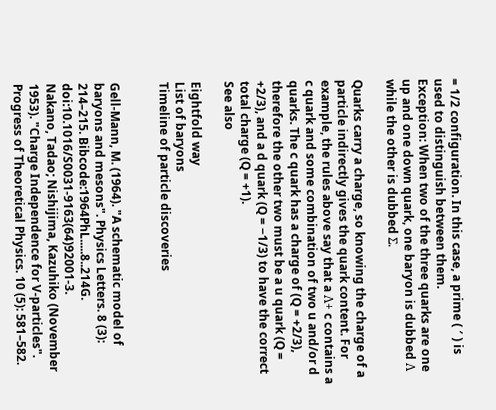= 1/2 configuration. In this case, a prime ( ′ ) is used to distinguish between them.
Exception: When two of the three quarks are one up and one down quark, one baryon is dubbed Λ while the other is dubbed Σ.

Quarks carry a charge, so knowing the charge of a particle indirectly gives the quark content. For example, the rules above say that a Λ+ c contains a c quark and some combination of two u and/or d quarks. The c quark has a charge of (Q = +2/3), therefore the other two must be a u quark (Q = +2/3), and a d quark (Q = −1/3) to have the correct total charge (Q = +1).
See also

Eightfold way
List of baryons
Timeline of particle discoveries


Gell-Mann, M. (1964). "A schematic model of baryons and mesons". Physics Letters. 8 (3): 214–215. Bibcode:1964PhL.....8..214G. doi:10.1016/S0031-9163(64)92001-3.
Nakano, Tadao; Nishijima, Kazuhiko (November 1953). "Charge Independence for V-particles". Progress of Theoretical Physics. 10 (5): 581–582.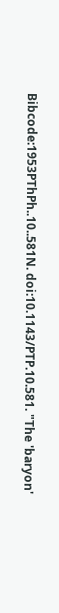Bibcode:1953PThPh..10..581N. doi:10.1143/PTP.10.581. "The 'baryon'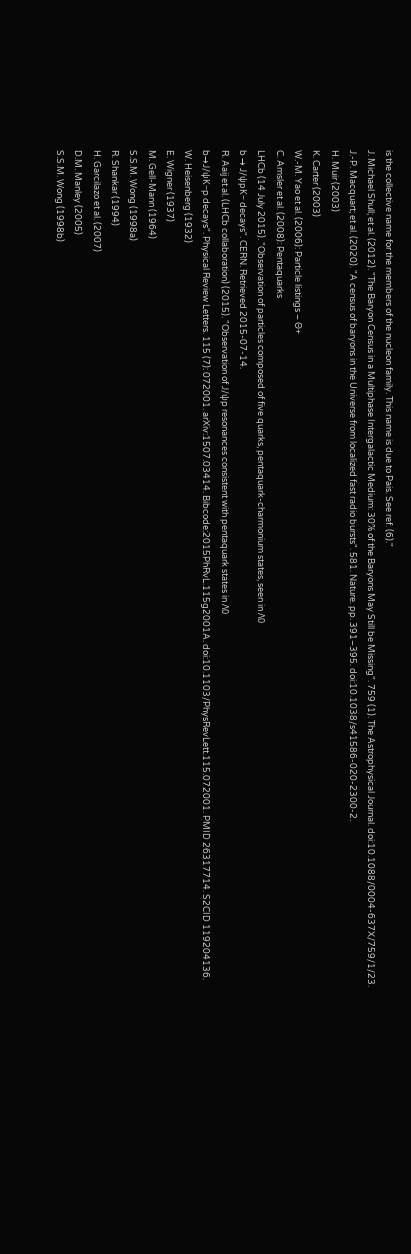is the collective name for the members of the nucleon family. This name is due to Pais. See ref. (6)."
J. Michael Shull; et al. (2012). "The Baryon Census in a Multiphase Intergalactic Medium: 30% of the Baryons May Still be Missing". 759 (1). The Astrophysical Journal. doi:10.1088/0004-637X/759/1/23.
J.-P. Macquart; et al. (2020). "A census of baryons in the Universe from localized fast radio bursts". 581. Nature. pp. 391–395. doi:10.1038/s41586-020-2300-2.
H. Muir (2003)
K. Carter (2003)
W.-M. Yao et al. (2006): Particle listings – Θ+
C. Amsler et al. (2008): Pentaquarks
LHCb (14 July 2015). "Observation of particles composed of five quarks, pentaquark-charmonium states, seen in Λ0
b → J/ψpK− decays". CERN. Retrieved 2015-07-14.
R. Aaij et al. (LHCb collaboration) (2015). "Observation of J/ψp resonances consistent with pentaquark states in Λ0
b→J/ψK−p decays". Physical Review Letters. 115 (7): 072001. arXiv:1507.03414. Bibcode:2015PhRvL.115g2001A. doi:10.1103/PhysRevLett.115.072001. PMID 26317714. S2CID 119204136.
W. Heisenberg (1932)
E. Wigner (1937)
M. Gell-Mann (1964)
S.S.M. Wong (1998a)
R. Shankar (1994)
H. Garcilazo et al. (2007)
D.M. Manley (2005)
S.S.M. Wong (1998b)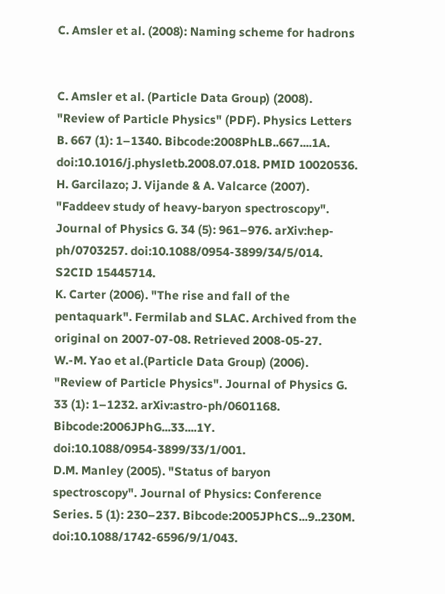C. Amsler et al. (2008): Naming scheme for hadrons


C. Amsler et al. (Particle Data Group) (2008). "Review of Particle Physics" (PDF). Physics Letters B. 667 (1): 1–1340. Bibcode:2008PhLB..667....1A. doi:10.1016/j.physletb.2008.07.018. PMID 10020536.
H. Garcilazo; J. Vijande & A. Valcarce (2007). "Faddeev study of heavy-baryon spectroscopy". Journal of Physics G. 34 (5): 961–976. arXiv:hep-ph/0703257. doi:10.1088/0954-3899/34/5/014. S2CID 15445714.
K. Carter (2006). "The rise and fall of the pentaquark". Fermilab and SLAC. Archived from the original on 2007-07-08. Retrieved 2008-05-27.
W.-M. Yao et al.(Particle Data Group) (2006). "Review of Particle Physics". Journal of Physics G. 33 (1): 1–1232. arXiv:astro-ph/0601168. Bibcode:2006JPhG...33....1Y. doi:10.1088/0954-3899/33/1/001.
D.M. Manley (2005). "Status of baryon spectroscopy". Journal of Physics: Conference Series. 5 (1): 230–237. Bibcode:2005JPhCS...9..230M. doi:10.1088/1742-6596/9/1/043.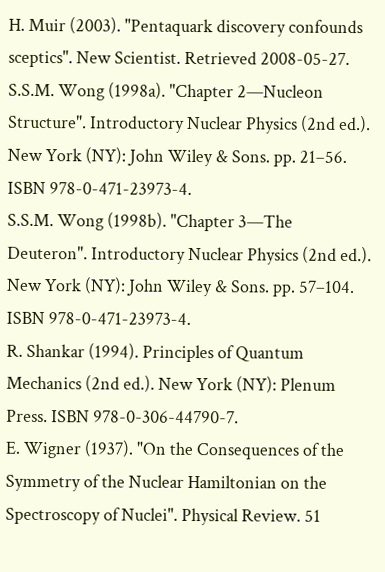H. Muir (2003). "Pentaquark discovery confounds sceptics". New Scientist. Retrieved 2008-05-27.
S.S.M. Wong (1998a). "Chapter 2—Nucleon Structure". Introductory Nuclear Physics (2nd ed.). New York (NY): John Wiley & Sons. pp. 21–56. ISBN 978-0-471-23973-4.
S.S.M. Wong (1998b). "Chapter 3—The Deuteron". Introductory Nuclear Physics (2nd ed.). New York (NY): John Wiley & Sons. pp. 57–104. ISBN 978-0-471-23973-4.
R. Shankar (1994). Principles of Quantum Mechanics (2nd ed.). New York (NY): Plenum Press. ISBN 978-0-306-44790-7.
E. Wigner (1937). "On the Consequences of the Symmetry of the Nuclear Hamiltonian on the Spectroscopy of Nuclei". Physical Review. 51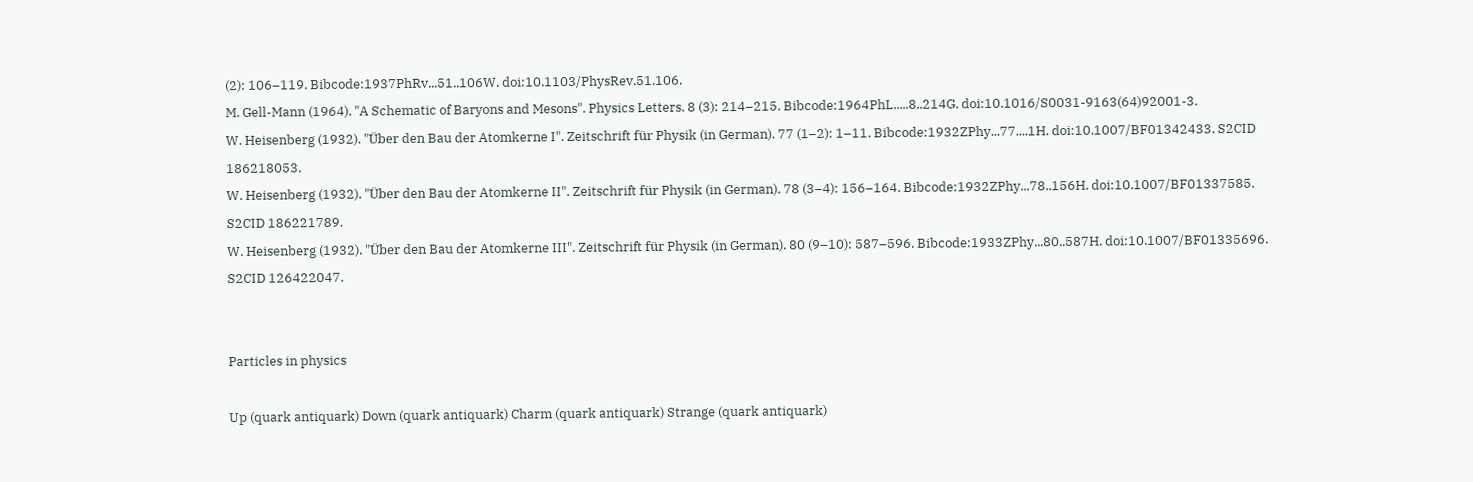(2): 106–119. Bibcode:1937PhRv...51..106W. doi:10.1103/PhysRev.51.106.
M. Gell-Mann (1964). "A Schematic of Baryons and Mesons". Physics Letters. 8 (3): 214–215. Bibcode:1964PhL.....8..214G. doi:10.1016/S0031-9163(64)92001-3.
W. Heisenberg (1932). "Über den Bau der Atomkerne I". Zeitschrift für Physik (in German). 77 (1–2): 1–11. Bibcode:1932ZPhy...77....1H. doi:10.1007/BF01342433. S2CID 186218053.
W. Heisenberg (1932). "Über den Bau der Atomkerne II". Zeitschrift für Physik (in German). 78 (3–4): 156–164. Bibcode:1932ZPhy...78..156H. doi:10.1007/BF01337585. S2CID 186221789.
W. Heisenberg (1932). "Über den Bau der Atomkerne III". Zeitschrift für Physik (in German). 80 (9–10): 587–596. Bibcode:1933ZPhy...80..587H. doi:10.1007/BF01335696. S2CID 126422047.


Particles in physics

Up (quark antiquark) Down (quark antiquark) Charm (quark antiquark) Strange (quark antiquark)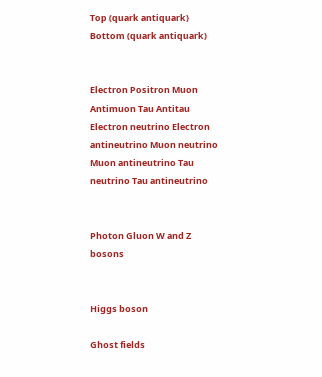Top (quark antiquark) Bottom (quark antiquark)


Electron Positron Muon Antimuon Tau Antitau Electron neutrino Electron antineutrino Muon neutrino Muon antineutrino Tau neutrino Tau antineutrino


Photon Gluon W and Z bosons


Higgs boson

Ghost fields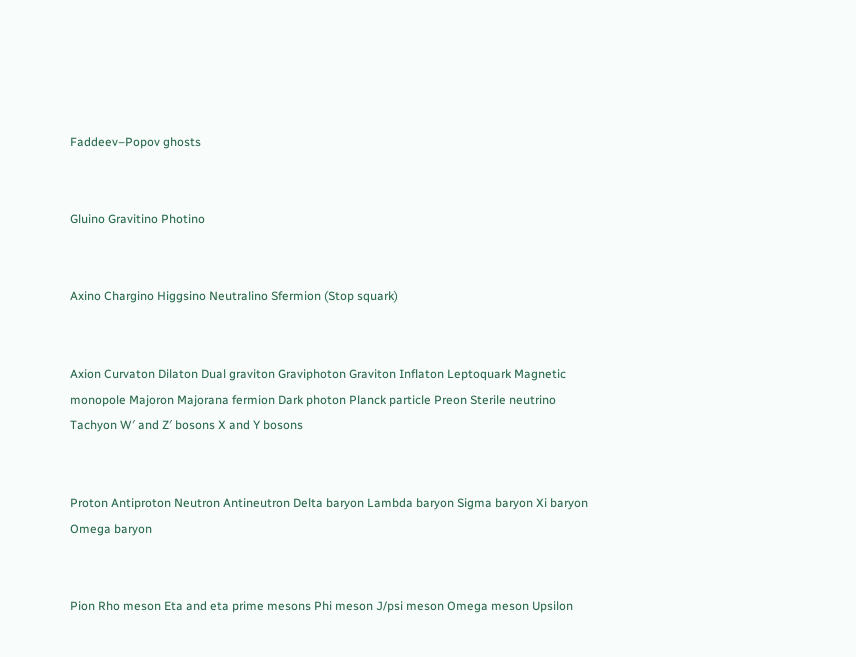Faddeev–Popov ghosts


Gluino Gravitino Photino


Axino Chargino Higgsino Neutralino Sfermion (Stop squark)


Axion Curvaton Dilaton Dual graviton Graviphoton Graviton Inflaton Leptoquark Magnetic monopole Majoron Majorana fermion Dark photon Planck particle Preon Sterile neutrino Tachyon W′ and Z′ bosons X and Y bosons


Proton Antiproton Neutron Antineutron Delta baryon Lambda baryon Sigma baryon Xi baryon Omega baryon


Pion Rho meson Eta and eta prime mesons Phi meson J/psi meson Omega meson Upsilon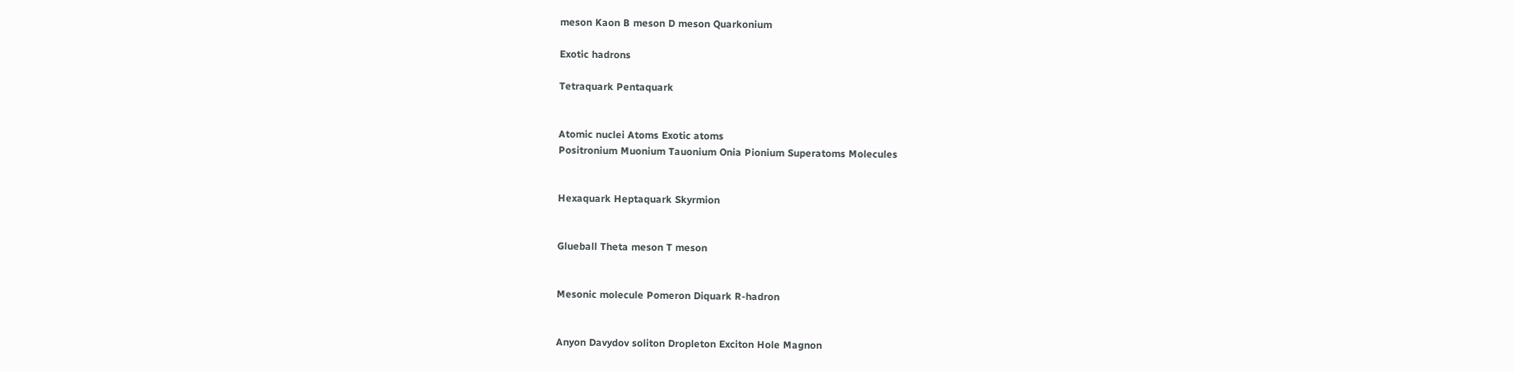meson Kaon B meson D meson Quarkonium

Exotic hadrons

Tetraquark Pentaquark


Atomic nuclei Atoms Exotic atoms
Positronium Muonium Tauonium Onia Pionium Superatoms Molecules


Hexaquark Heptaquark Skyrmion


Glueball Theta meson T meson


Mesonic molecule Pomeron Diquark R-hadron


Anyon Davydov soliton Dropleton Exciton Hole Magnon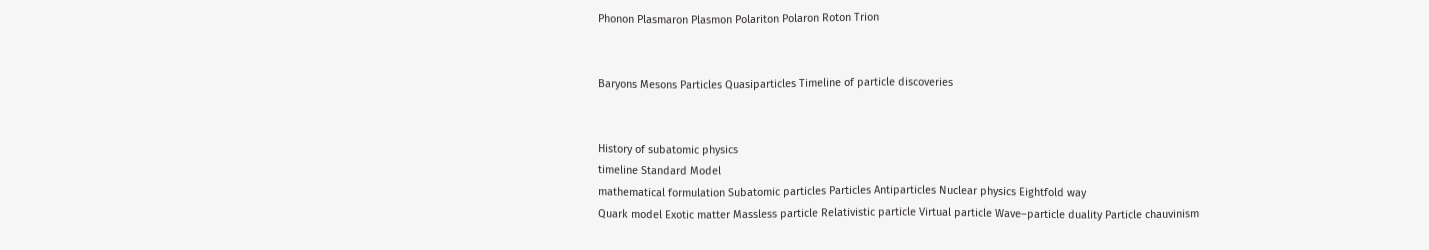Phonon Plasmaron Plasmon Polariton Polaron Roton Trion


Baryons Mesons Particles Quasiparticles Timeline of particle discoveries


History of subatomic physics
timeline Standard Model
mathematical formulation Subatomic particles Particles Antiparticles Nuclear physics Eightfold way
Quark model Exotic matter Massless particle Relativistic particle Virtual particle Wave–particle duality Particle chauvinism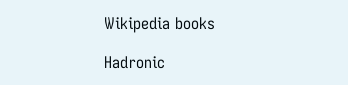Wikipedia books

Hadronic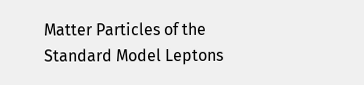Matter Particles of the Standard Model Leptons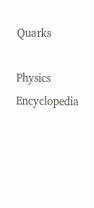Quarks

Physics Encyclopedia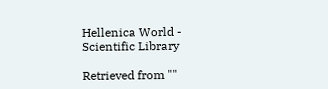Hellenica World - Scientific Library

Retrieved from ""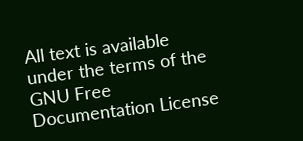All text is available under the terms of the GNU Free Documentation License